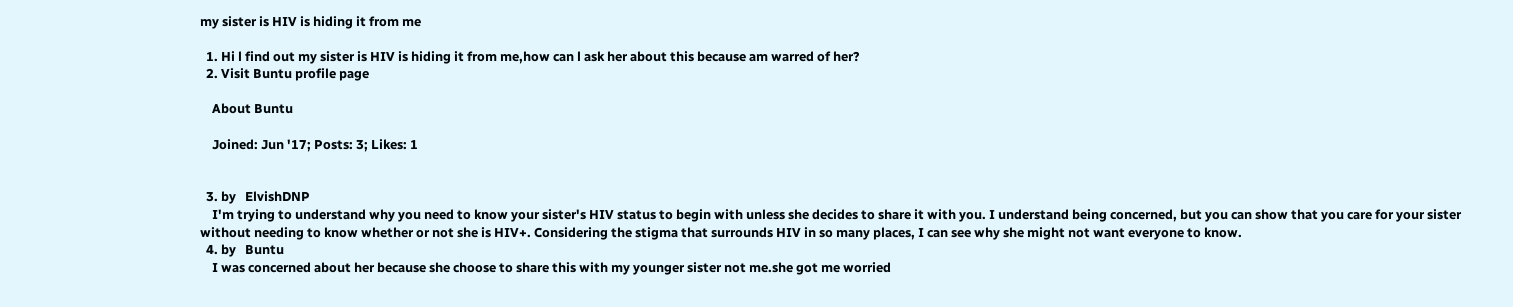my sister is HIV is hiding it from me

  1. Hi l find out my sister is HIV is hiding it from me,how can l ask her about this because am warred of her?
  2. Visit Buntu profile page

    About Buntu

    Joined: Jun '17; Posts: 3; Likes: 1


  3. by   ElvishDNP
    I'm trying to understand why you need to know your sister's HIV status to begin with unless she decides to share it with you. I understand being concerned, but you can show that you care for your sister without needing to know whether or not she is HIV+. Considering the stigma that surrounds HIV in so many places, I can see why she might not want everyone to know.
  4. by   Buntu
    I was concerned about her because she choose to share this with my younger sister not me.she got me worried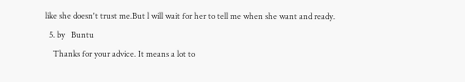like she doesn't trust me.But l will wait for her to tell me when she want and ready.
  5. by   Buntu
    Thanks for your advice. It means a lot to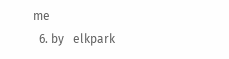me
  6. by   elkpark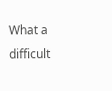What a difficult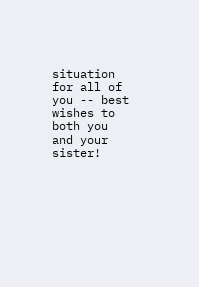situation for all of you -- best wishes to both you and your sister!